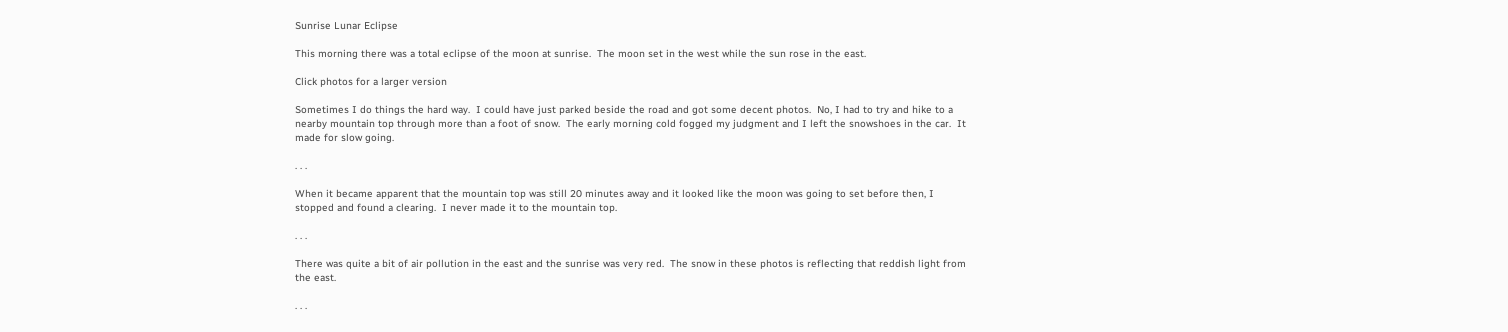Sunrise Lunar Eclipse

This morning there was a total eclipse of the moon at sunrise.  The moon set in the west while the sun rose in the east.

Click photos for a larger version

Sometimes I do things the hard way.  I could have just parked beside the road and got some decent photos.  No, I had to try and hike to a nearby mountain top through more than a foot of snow.  The early morning cold fogged my judgment and I left the snowshoes in the car.  It made for slow going.

. . .

When it became apparent that the mountain top was still 20 minutes away and it looked like the moon was going to set before then, I stopped and found a clearing.  I never made it to the mountain top.

. . .

There was quite a bit of air pollution in the east and the sunrise was very red.  The snow in these photos is reflecting that reddish light from the east.

. . .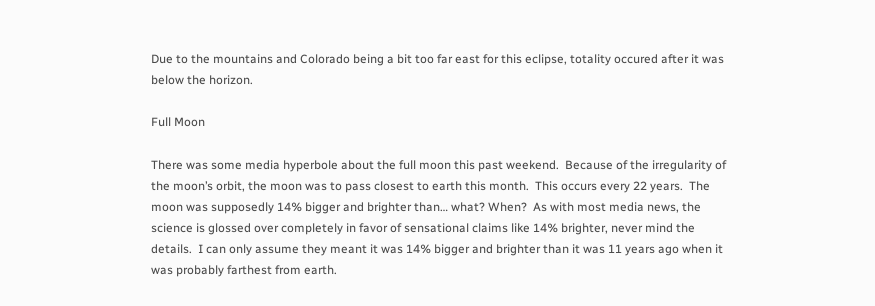Due to the mountains and Colorado being a bit too far east for this eclipse, totality occured after it was below the horizon.

Full Moon

There was some media hyperbole about the full moon this past weekend.  Because of the irregularity of the moon’s orbit, the moon was to pass closest to earth this month.  This occurs every 22 years.  The moon was supposedly 14% bigger and brighter than… what? When?  As with most media news, the science is glossed over completely in favor of sensational claims like 14% brighter, never mind the details.  I can only assume they meant it was 14% bigger and brighter than it was 11 years ago when it was probably farthest from earth.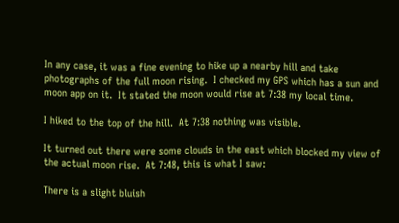In any case, it was a fine evening to hike up a nearby hill and take photographs of the full moon rising.  I checked my GPS which has a sun and moon app on it.  It stated the moon would rise at 7:38 my local time.

I hiked to the top of the hill.  At 7:38 nothing was visible.

It turned out there were some clouds in the east which blocked my view of the actual moon rise.  At 7:48, this is what I saw:

There is a slight bluish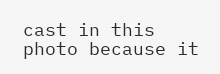cast in this photo because it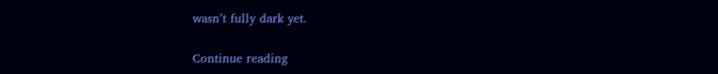wasn’t fully dark yet.

Continue reading